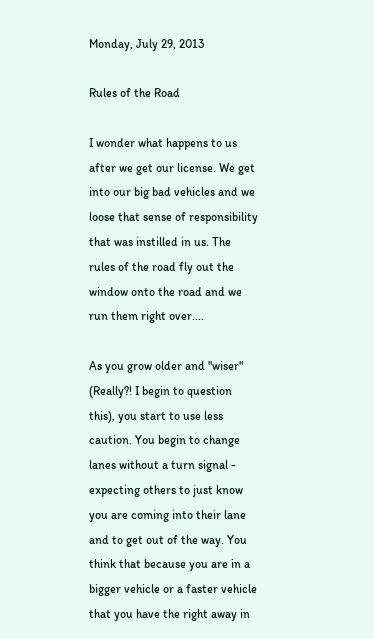Monday, July 29, 2013

Rules of the Road

I wonder what happens to us after we get our license. We get into our big bad vehicles and we loose that sense of responsibility that was instilled in us. The rules of the road fly out the window onto the road and we run them right over....

As you grow older and "wiser" (Really?! I begin to question this), you start to use less caution. You begin to change lanes without a turn signal - expecting others to just know you are coming into their lane and to get out of the way. You think that because you are in a bigger vehicle or a faster vehicle that you have the right away in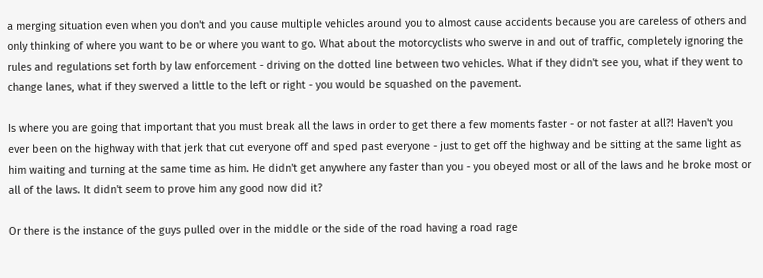a merging situation even when you don't and you cause multiple vehicles around you to almost cause accidents because you are careless of others and only thinking of where you want to be or where you want to go. What about the motorcyclists who swerve in and out of traffic, completely ignoring the rules and regulations set forth by law enforcement - driving on the dotted line between two vehicles. What if they didn't see you, what if they went to change lanes, what if they swerved a little to the left or right - you would be squashed on the pavement.

Is where you are going that important that you must break all the laws in order to get there a few moments faster - or not faster at all?! Haven't you ever been on the highway with that jerk that cut everyone off and sped past everyone - just to get off the highway and be sitting at the same light as him waiting and turning at the same time as him. He didn't get anywhere any faster than you - you obeyed most or all of the laws and he broke most or all of the laws. It didn't seem to prove him any good now did it?

Or there is the instance of the guys pulled over in the middle or the side of the road having a road rage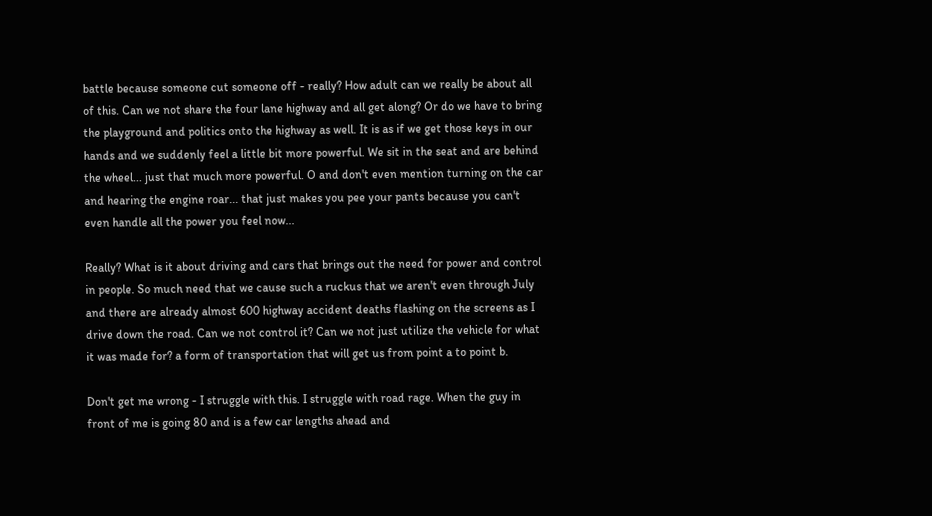battle because someone cut someone off - really? How adult can we really be about all of this. Can we not share the four lane highway and all get along? Or do we have to bring the playground and politics onto the highway as well. It is as if we get those keys in our hands and we suddenly feel a little bit more powerful. We sit in the seat and are behind the wheel... just that much more powerful. O and don't even mention turning on the car and hearing the engine roar... that just makes you pee your pants because you can't even handle all the power you feel now...

Really? What is it about driving and cars that brings out the need for power and control in people. So much need that we cause such a ruckus that we aren't even through July and there are already almost 600 highway accident deaths flashing on the screens as I drive down the road. Can we not control it? Can we not just utilize the vehicle for what it was made for? a form of transportation that will get us from point a to point b.

Don't get me wrong - I struggle with this. I struggle with road rage. When the guy in front of me is going 80 and is a few car lengths ahead and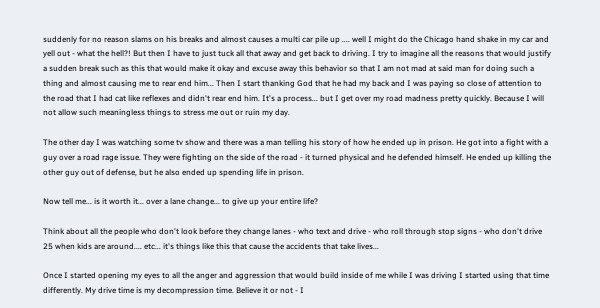suddenly for no reason slams on his breaks and almost causes a multi car pile up .... well I might do the Chicago hand shake in my car and yell out - what the hell?! But then I have to just tuck all that away and get back to driving. I try to imagine all the reasons that would justify a sudden break such as this that would make it okay and excuse away this behavior so that I am not mad at said man for doing such a thing and almost causing me to rear end him... Then I start thanking God that he had my back and I was paying so close of attention to the road that I had cat like reflexes and didn't rear end him. It's a process... but I get over my road madness pretty quickly. Because I will not allow such meaningless things to stress me out or ruin my day.

The other day I was watching some tv show and there was a man telling his story of how he ended up in prison. He got into a fight with a guy over a road rage issue. They were fighting on the side of the road - it turned physical and he defended himself. He ended up killing the other guy out of defense, but he also ended up spending life in prison.

Now tell me... is it worth it... over a lane change... to give up your entire life?

Think about all the people who don't look before they change lanes - who text and drive - who roll through stop signs - who don't drive 25 when kids are around.... etc... it's things like this that cause the accidents that take lives...

Once I started opening my eyes to all the anger and aggression that would build inside of me while I was driving I started using that time differently. My drive time is my decompression time. Believe it or not - I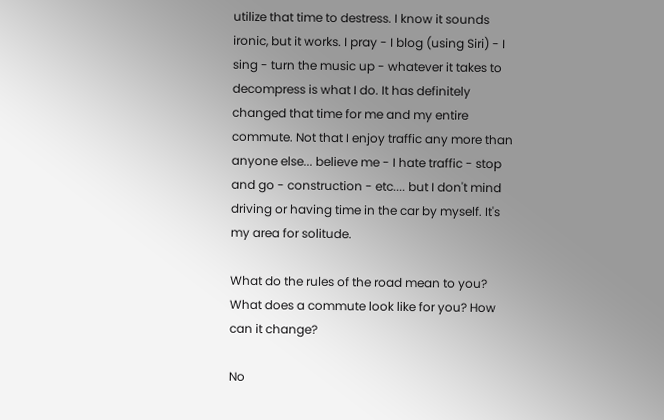utilize that time to destress. I know it sounds ironic, but it works. I pray - I blog (using Siri) - I sing - turn the music up - whatever it takes to decompress is what I do. It has definitely changed that time for me and my entire commute. Not that I enjoy traffic any more than anyone else... believe me - I hate traffic - stop and go - construction - etc.... but I don't mind driving or having time in the car by myself. It's my area for solitude.

What do the rules of the road mean to you? What does a commute look like for you? How can it change?

No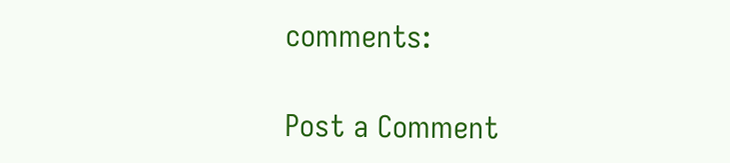comments:

Post a Comment